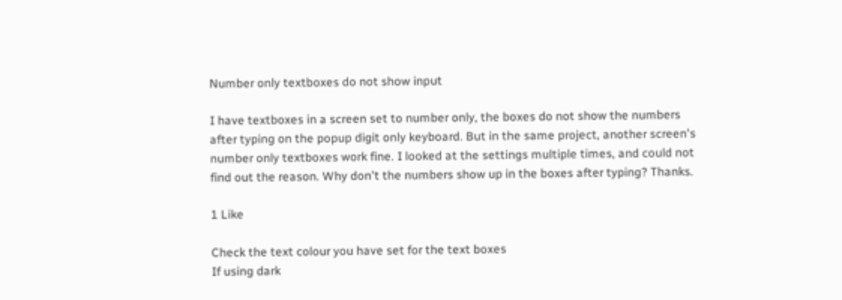Number only textboxes do not show input

I have textboxes in a screen set to number only, the boxes do not show the numbers after typing on the popup digit only keyboard. But in the same project, another screen's number only textboxes work fine. I looked at the settings multiple times, and could not find out the reason. Why don't the numbers show up in the boxes after typing? Thanks.

1 Like

Check the text colour you have set for the text boxes
If using dark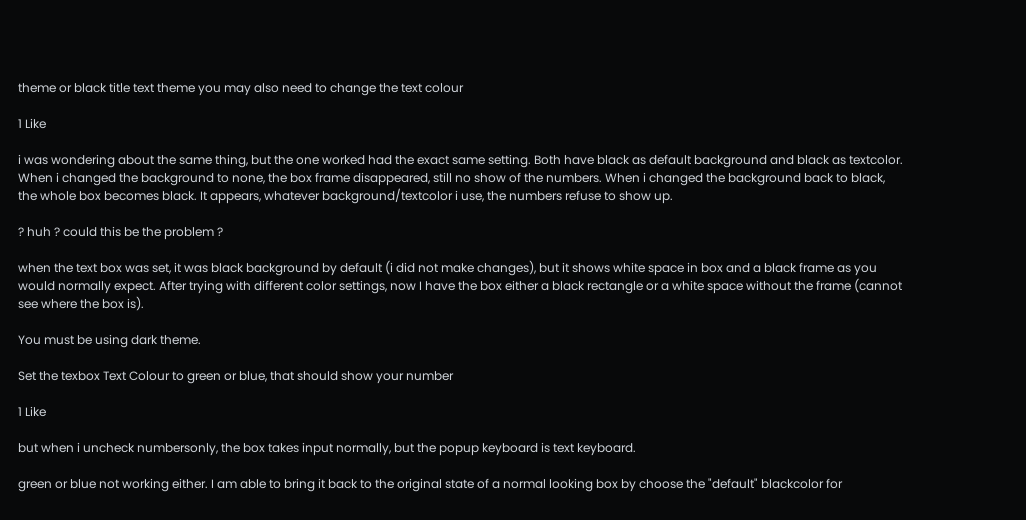theme or black title text theme you may also need to change the text colour

1 Like

i was wondering about the same thing, but the one worked had the exact same setting. Both have black as default background and black as textcolor. When i changed the background to none, the box frame disappeared, still no show of the numbers. When i changed the background back to black, the whole box becomes black. It appears, whatever background/textcolor i use, the numbers refuse to show up.

? huh ? could this be the problem ?

when the text box was set, it was black background by default (i did not make changes), but it shows white space in box and a black frame as you would normally expect. After trying with different color settings, now I have the box either a black rectangle or a white space without the frame (cannot see where the box is).

You must be using dark theme.

Set the texbox Text Colour to green or blue, that should show your number

1 Like

but when i uncheck numbersonly, the box takes input normally, but the popup keyboard is text keyboard.

green or blue not working either. I am able to bring it back to the original state of a normal looking box by choose the "default" blackcolor for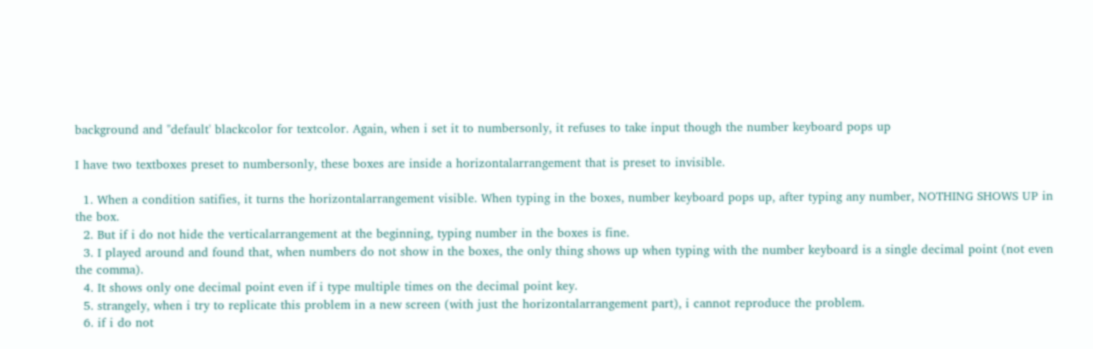background and "default' blackcolor for textcolor. Again, when i set it to numbersonly, it refuses to take input though the number keyboard pops up

I have two textboxes preset to numbersonly, these boxes are inside a horizontalarrangement that is preset to invisible.

  1. When a condition satifies, it turns the horizontalarrangement visible. When typing in the boxes, number keyboard pops up, after typing any number, NOTHING SHOWS UP in the box.
  2. But if i do not hide the verticalarrangement at the beginning, typing number in the boxes is fine.
  3. I played around and found that, when numbers do not show in the boxes, the only thing shows up when typing with the number keyboard is a single decimal point (not even the comma).
  4. It shows only one decimal point even if i type multiple times on the decimal point key.
  5. strangely, when i try to replicate this problem in a new screen (with just the horizontalarrangement part), i cannot reproduce the problem.
  6. if i do not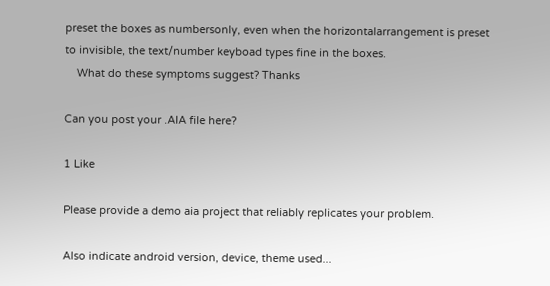preset the boxes as numbersonly, even when the horizontalarrangement is preset to invisible, the text/number keyboad types fine in the boxes.
    What do these symptoms suggest? Thanks

Can you post your .AIA file here?

1 Like

Please provide a demo aia project that reliably replicates your problem.

Also indicate android version, device, theme used...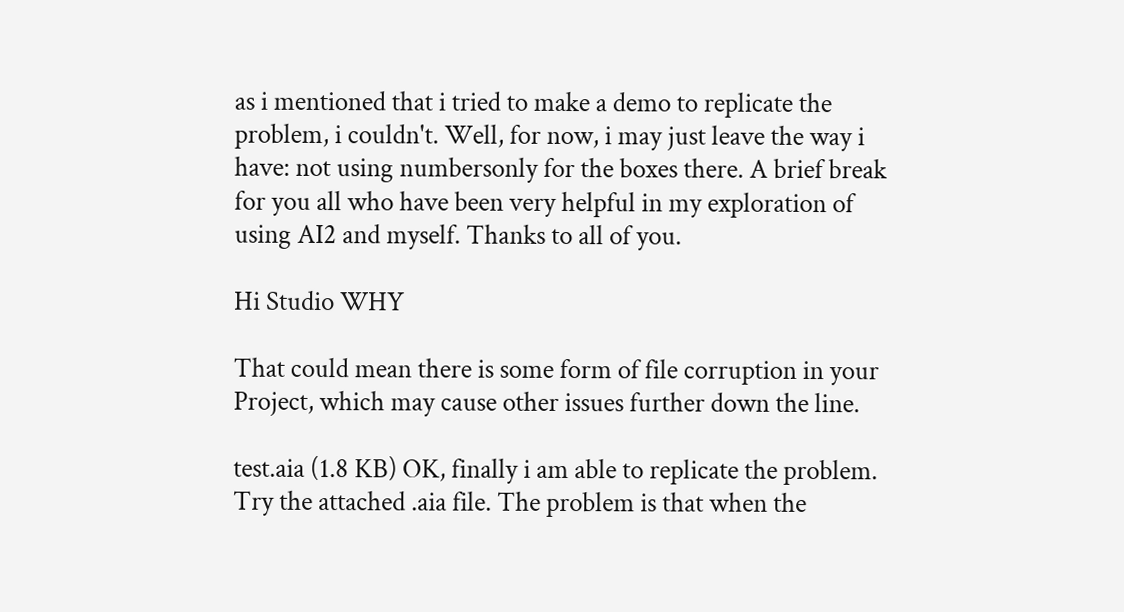as i mentioned that i tried to make a demo to replicate the problem, i couldn't. Well, for now, i may just leave the way i have: not using numbersonly for the boxes there. A brief break for you all who have been very helpful in my exploration of using AI2 and myself. Thanks to all of you.

Hi Studio WHY

That could mean there is some form of file corruption in your Project, which may cause other issues further down the line.

test.aia (1.8 KB) OK, finally i am able to replicate the problem. Try the attached .aia file. The problem is that when the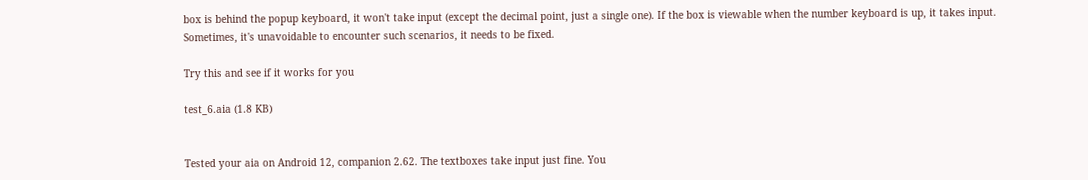box is behind the popup keyboard, it won't take input (except the decimal point, just a single one). If the box is viewable when the number keyboard is up, it takes input. Sometimes, it's unavoidable to encounter such scenarios, it needs to be fixed.

Try this and see if it works for you

test_6.aia (1.8 KB)


Tested your aia on Android 12, companion 2.62. The textboxes take input just fine. You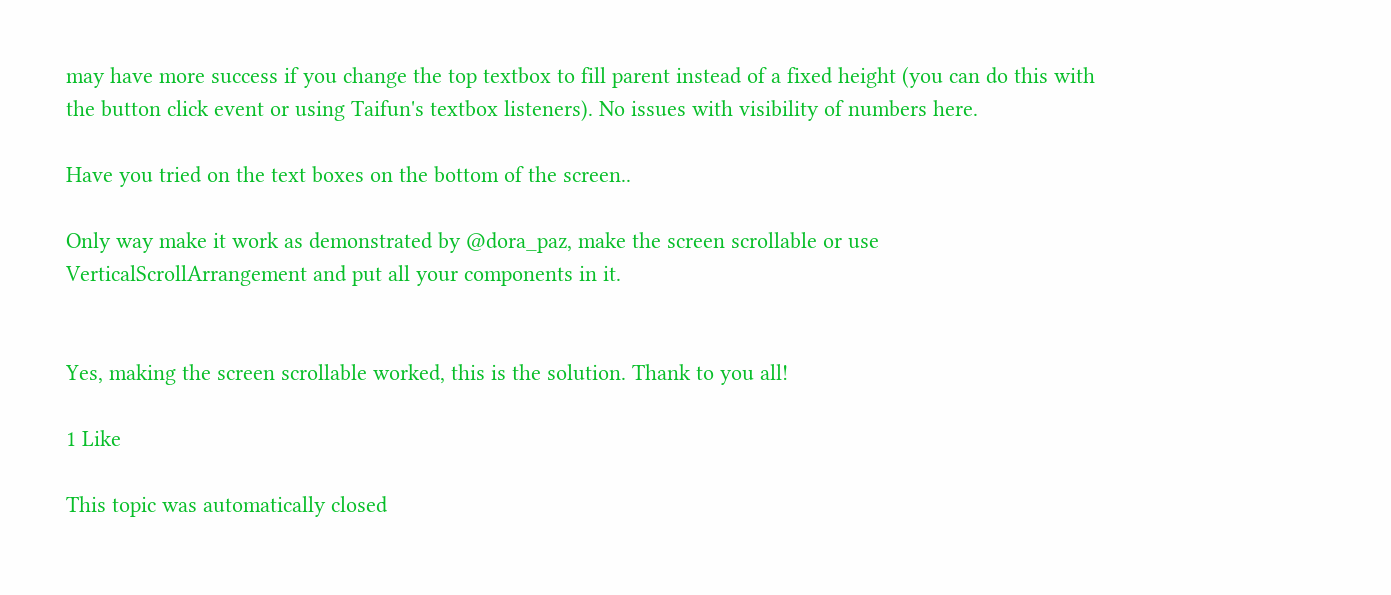may have more success if you change the top textbox to fill parent instead of a fixed height (you can do this with the button click event or using Taifun's textbox listeners). No issues with visibility of numbers here.

Have you tried on the text boxes on the bottom of the screen..

Only way make it work as demonstrated by @dora_paz, make the screen scrollable or use VerticalScrollArrangement and put all your components in it.


Yes, making the screen scrollable worked, this is the solution. Thank to you all!

1 Like

This topic was automatically closed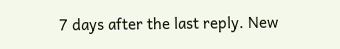7 days after the last reply. New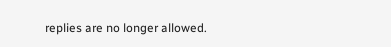replies are no longer allowed.